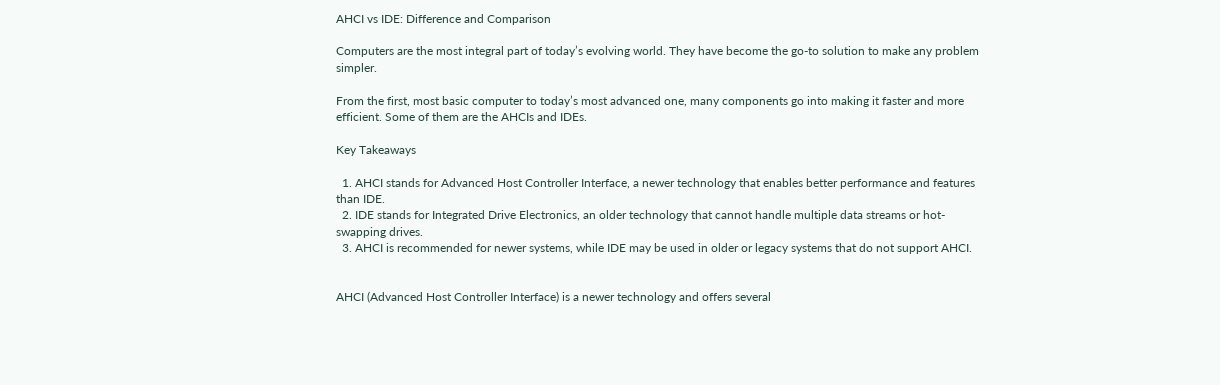AHCI vs IDE: Difference and Comparison

Computers are the most integral part of today’s evolving world. They have become the go-to solution to make any problem simpler.

From the first, most basic computer to today’s most advanced one, many components go into making it faster and more efficient. Some of them are the AHCIs and IDEs.

Key Takeaways

  1. AHCI stands for Advanced Host Controller Interface, a newer technology that enables better performance and features than IDE.
  2. IDE stands for Integrated Drive Electronics, an older technology that cannot handle multiple data streams or hot-swapping drives.
  3. AHCI is recommended for newer systems, while IDE may be used in older or legacy systems that do not support AHCI.


AHCI (Advanced Host Controller Interface) is a newer technology and offers several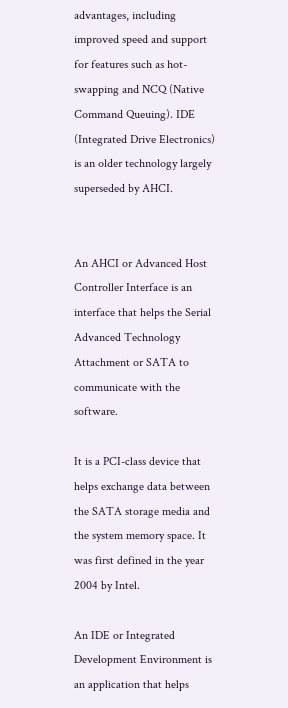advantages, including improved speed and support for features such as hot-swapping and NCQ (Native Command Queuing). IDE (Integrated Drive Electronics) is an older technology largely superseded by AHCI.


An AHCI or Advanced Host Controller Interface is an interface that helps the Serial Advanced Technology Attachment or SATA to communicate with the software.

It is a PCI-class device that helps exchange data between the SATA storage media and the system memory space. It was first defined in the year 2004 by Intel.

An IDE or Integrated Development Environment is an application that helps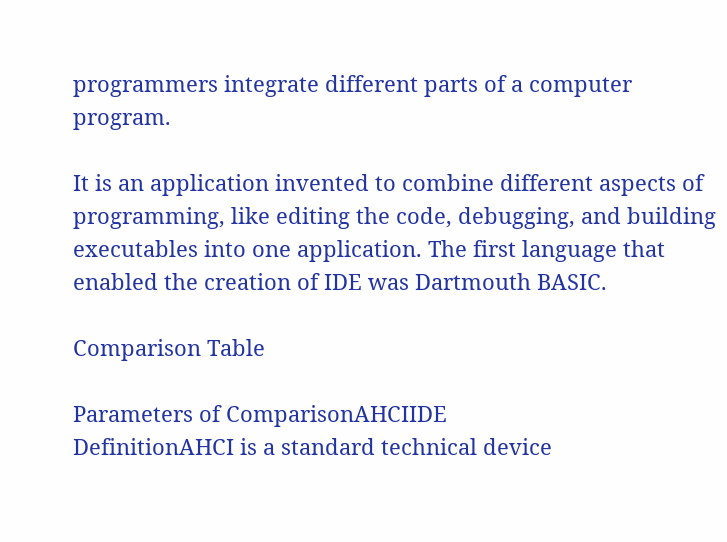programmers integrate different parts of a computer program.

It is an application invented to combine different aspects of programming, like editing the code, debugging, and building executables into one application. The first language that enabled the creation of IDE was Dartmouth BASIC.

Comparison Table

Parameters of ComparisonAHCIIDE
DefinitionAHCI is a standard technical device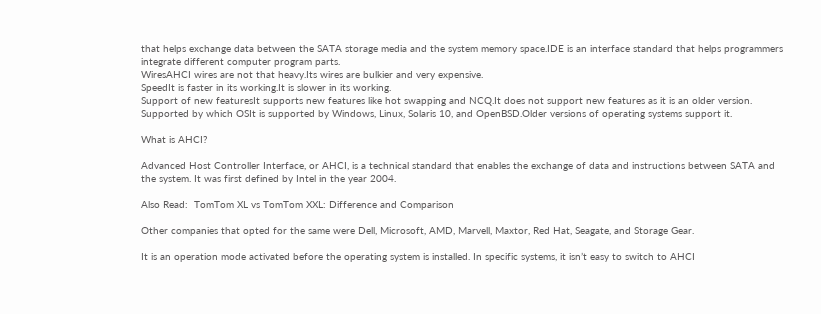that helps exchange data between the SATA storage media and the system memory space.IDE is an interface standard that helps programmers integrate different computer program parts.
WiresAHCI wires are not that heavy.Its wires are bulkier and very expensive.
SpeedIt is faster in its working.It is slower in its working.
Support of new featuresIt supports new features like hot swapping and NCQ.It does not support new features as it is an older version.
Supported by which OSIt is supported by Windows, Linux, Solaris 10, and OpenBSD.Older versions of operating systems support it.

What is AHCI?

Advanced Host Controller Interface, or AHCI, is a technical standard that enables the exchange of data and instructions between SATA and the system. It was first defined by Intel in the year 2004.

Also Read:  TomTom XL vs TomTom XXL: Difference and Comparison

Other companies that opted for the same were Dell, Microsoft, AMD, Marvell, Maxtor, Red Hat, Seagate, and Storage Gear.

It is an operation mode activated before the operating system is installed. In specific systems, it isn’t easy to switch to AHCI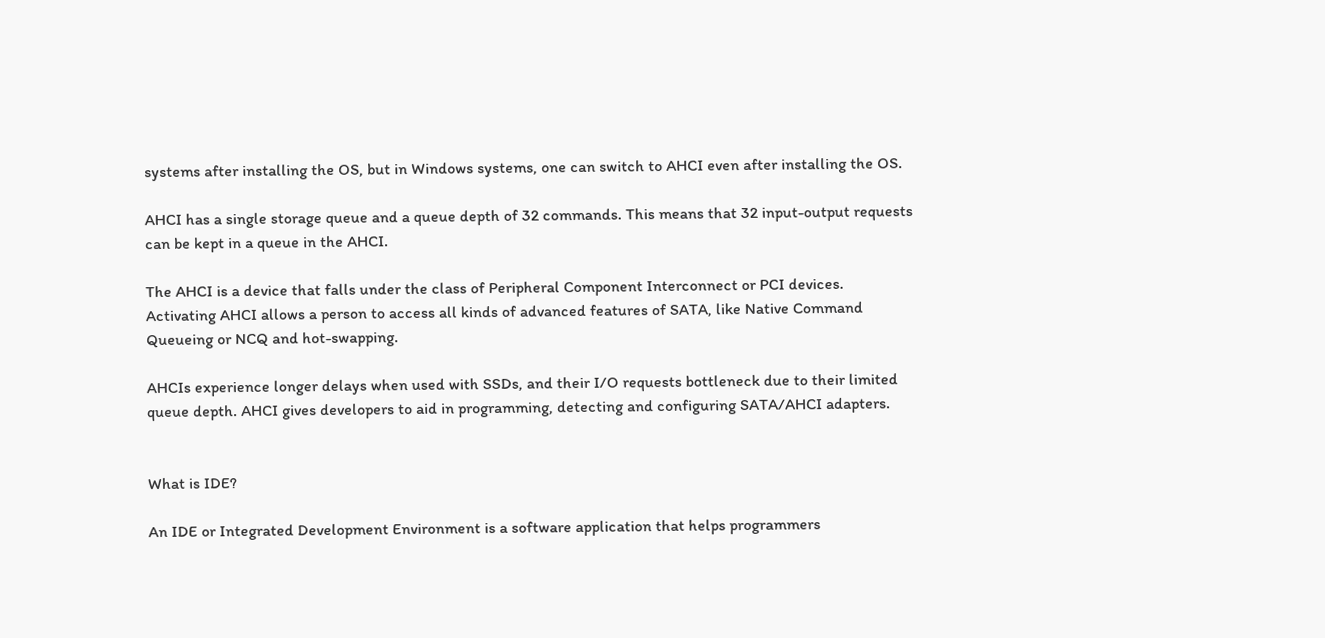systems after installing the OS, but in Windows systems, one can switch to AHCI even after installing the OS.

AHCI has a single storage queue and a queue depth of 32 commands. This means that 32 input-output requests can be kept in a queue in the AHCI.

The AHCI is a device that falls under the class of Peripheral Component Interconnect or PCI devices. Activating AHCI allows a person to access all kinds of advanced features of SATA, like Native Command Queueing or NCQ and hot-swapping.

AHCIs experience longer delays when used with SSDs, and their I/O requests bottleneck due to their limited queue depth. AHCI gives developers to aid in programming, detecting and configuring SATA/AHCI adapters.


What is IDE?

An IDE or Integrated Development Environment is a software application that helps programmers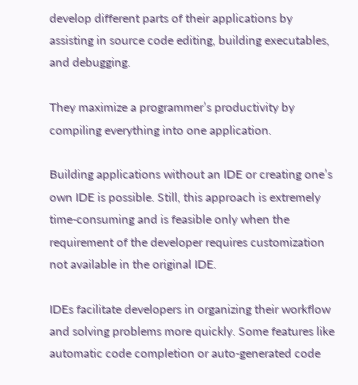develop different parts of their applications by assisting in source code editing, building executables, and debugging.

They maximize a programmer’s productivity by compiling everything into one application.

Building applications without an IDE or creating one’s own IDE is possible. Still, this approach is extremely time-consuming and is feasible only when the requirement of the developer requires customization not available in the original IDE.

IDEs facilitate developers in organizing their workflow and solving problems more quickly. Some features like automatic code completion or auto-generated code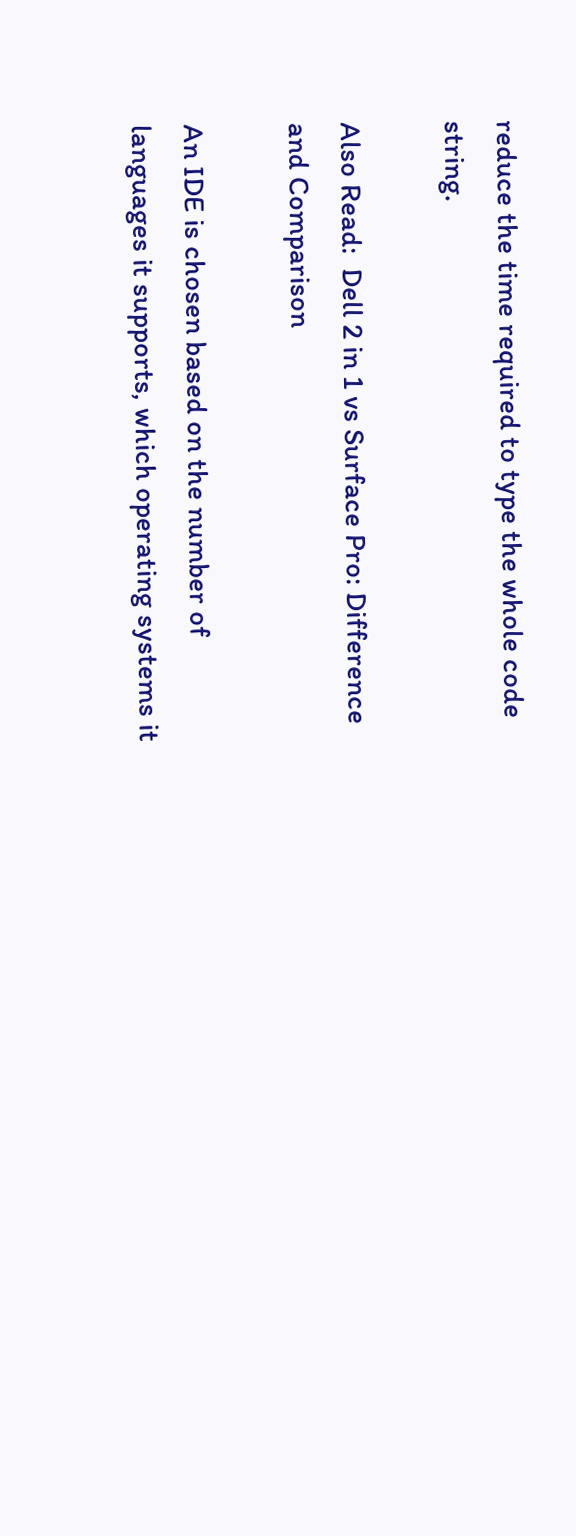reduce the time required to type the whole code string.

Also Read:  Dell 2 in 1 vs Surface Pro: Difference and Comparison

An IDE is chosen based on the number of languages it supports, which operating systems it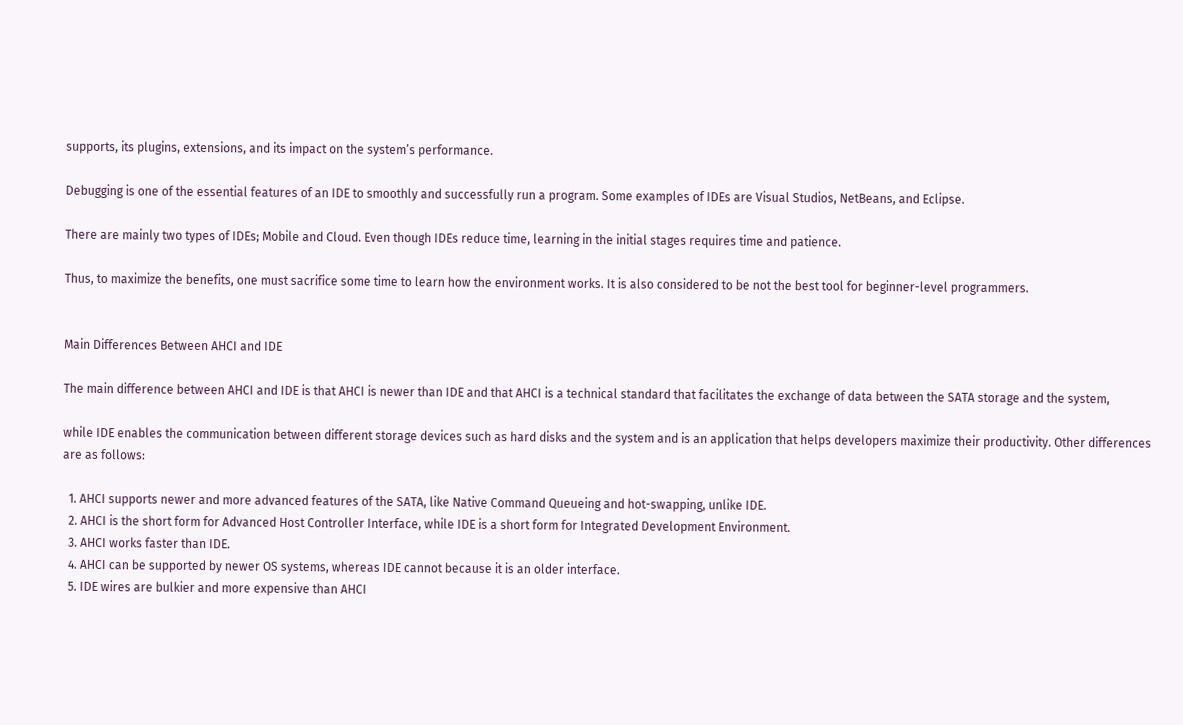supports, its plugins, extensions, and its impact on the system’s performance.

Debugging is one of the essential features of an IDE to smoothly and successfully run a program. Some examples of IDEs are Visual Studios, NetBeans, and Eclipse.

There are mainly two types of IDEs; Mobile and Cloud. Even though IDEs reduce time, learning in the initial stages requires time and patience.

Thus, to maximize the benefits, one must sacrifice some time to learn how the environment works. It is also considered to be not the best tool for beginner-level programmers.


Main Differences Between AHCI and IDE

The main difference between AHCI and IDE is that AHCI is newer than IDE and that AHCI is a technical standard that facilitates the exchange of data between the SATA storage and the system,

while IDE enables the communication between different storage devices such as hard disks and the system and is an application that helps developers maximize their productivity. Other differences are as follows:

  1. AHCI supports newer and more advanced features of the SATA, like Native Command Queueing and hot-swapping, unlike IDE.
  2. AHCI is the short form for Advanced Host Controller Interface, while IDE is a short form for Integrated Development Environment.
  3. AHCI works faster than IDE.
  4. AHCI can be supported by newer OS systems, whereas IDE cannot because it is an older interface.
  5. IDE wires are bulkier and more expensive than AHCI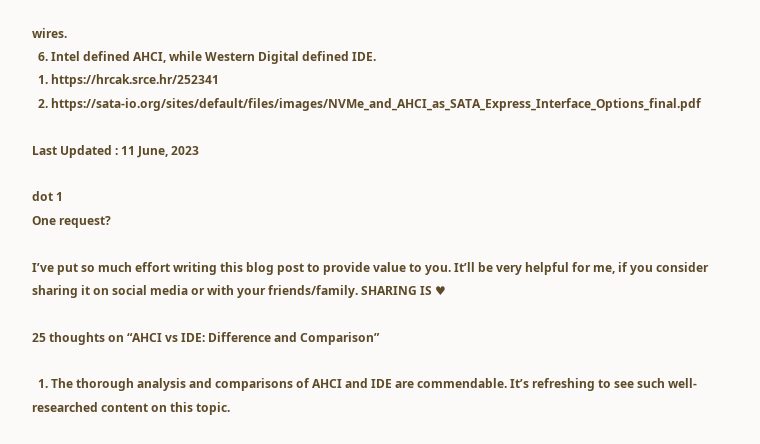wires.
  6. Intel defined AHCI, while Western Digital defined IDE.
  1. https://hrcak.srce.hr/252341
  2. https://sata-io.org/sites/default/files/images/NVMe_and_AHCI_as_SATA_Express_Interface_Options_final.pdf

Last Updated : 11 June, 2023

dot 1
One request?

I’ve put so much effort writing this blog post to provide value to you. It’ll be very helpful for me, if you consider sharing it on social media or with your friends/family. SHARING IS ♥

25 thoughts on “AHCI vs IDE: Difference and Comparison”

  1. The thorough analysis and comparisons of AHCI and IDE are commendable. It’s refreshing to see such well-researched content on this topic.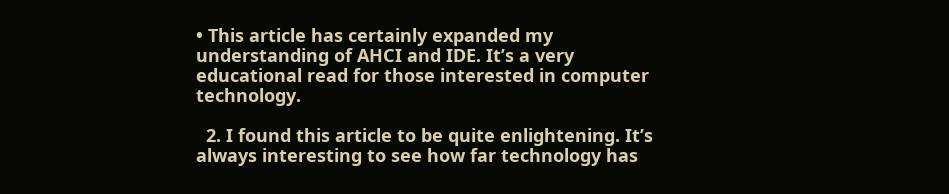• This article has certainly expanded my understanding of AHCI and IDE. It’s a very educational read for those interested in computer technology.

  2. I found this article to be quite enlightening. It’s always interesting to see how far technology has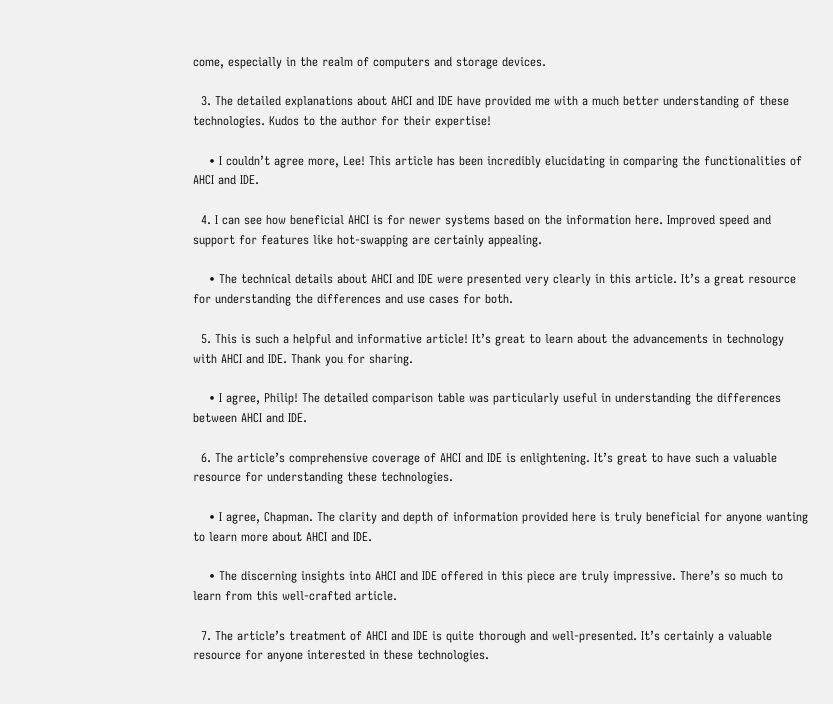come, especially in the realm of computers and storage devices.

  3. The detailed explanations about AHCI and IDE have provided me with a much better understanding of these technologies. Kudos to the author for their expertise!

    • I couldn’t agree more, Lee! This article has been incredibly elucidating in comparing the functionalities of AHCI and IDE.

  4. I can see how beneficial AHCI is for newer systems based on the information here. Improved speed and support for features like hot-swapping are certainly appealing.

    • The technical details about AHCI and IDE were presented very clearly in this article. It’s a great resource for understanding the differences and use cases for both.

  5. This is such a helpful and informative article! It’s great to learn about the advancements in technology with AHCI and IDE. Thank you for sharing.

    • I agree, Philip! The detailed comparison table was particularly useful in understanding the differences between AHCI and IDE.

  6. The article’s comprehensive coverage of AHCI and IDE is enlightening. It’s great to have such a valuable resource for understanding these technologies.

    • I agree, Chapman. The clarity and depth of information provided here is truly beneficial for anyone wanting to learn more about AHCI and IDE.

    • The discerning insights into AHCI and IDE offered in this piece are truly impressive. There’s so much to learn from this well-crafted article.

  7. The article’s treatment of AHCI and IDE is quite thorough and well-presented. It’s certainly a valuable resource for anyone interested in these technologies.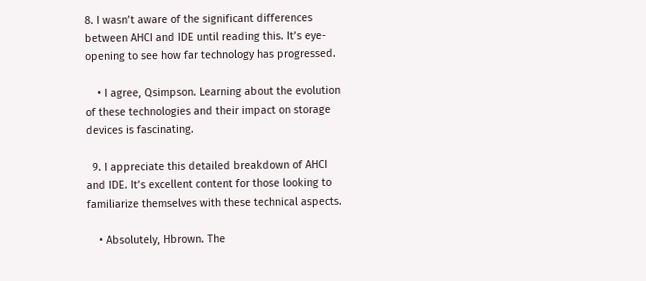8. I wasn’t aware of the significant differences between AHCI and IDE until reading this. It’s eye-opening to see how far technology has progressed.

    • I agree, Qsimpson. Learning about the evolution of these technologies and their impact on storage devices is fascinating.

  9. I appreciate this detailed breakdown of AHCI and IDE. It’s excellent content for those looking to familiarize themselves with these technical aspects.

    • Absolutely, Hbrown. The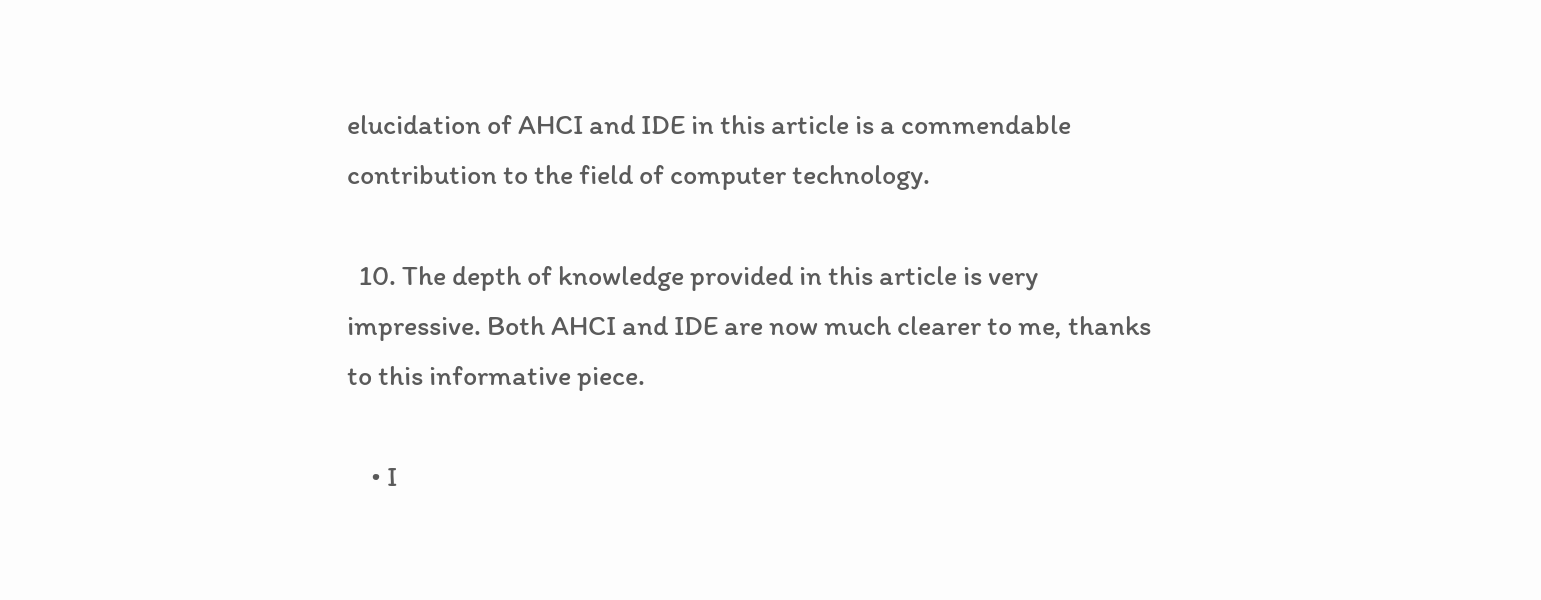elucidation of AHCI and IDE in this article is a commendable contribution to the field of computer technology.

  10. The depth of knowledge provided in this article is very impressive. Both AHCI and IDE are now much clearer to me, thanks to this informative piece.

    • I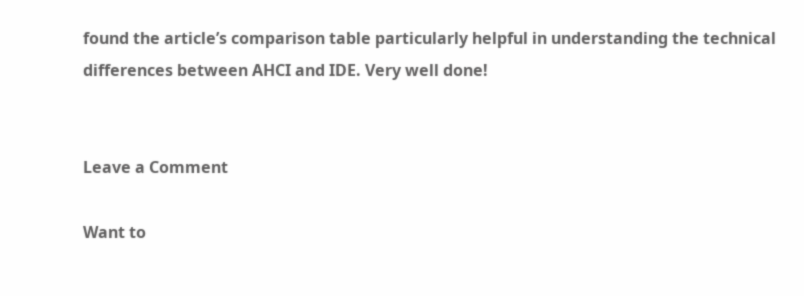found the article’s comparison table particularly helpful in understanding the technical differences between AHCI and IDE. Very well done!


Leave a Comment

Want to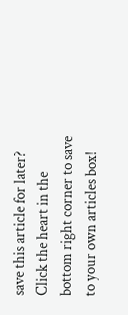save this article for later? Click the heart in the bottom right corner to save to your own articles box!